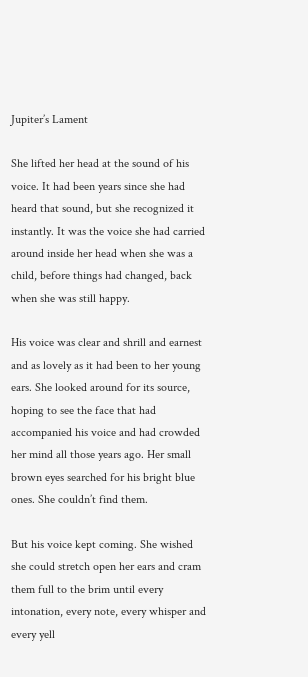Jupiter’s Lament

She lifted her head at the sound of his voice. It had been years since she had heard that sound, but she recognized it instantly. It was the voice she had carried around inside her head when she was a child, before things had changed, back when she was still happy.

His voice was clear and shrill and earnest and as lovely as it had been to her young ears. She looked around for its source, hoping to see the face that had accompanied his voice and had crowded her mind all those years ago. Her small brown eyes searched for his bright blue ones. She couldn’t find them.

But his voice kept coming. She wished she could stretch open her ears and cram them full to the brim until every intonation, every note, every whisper and every yell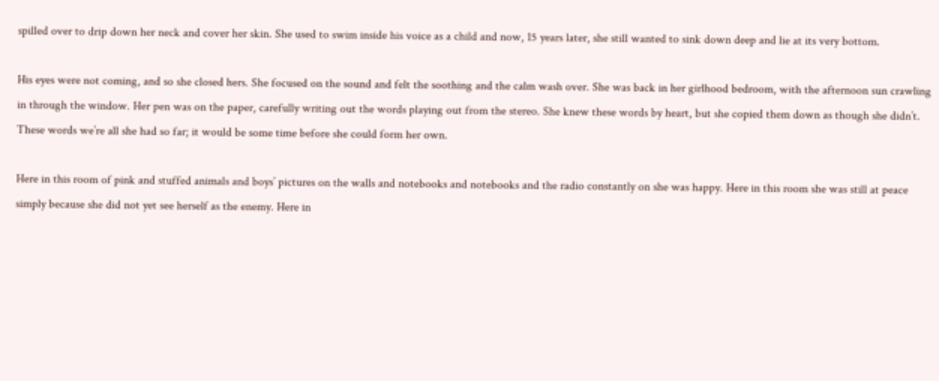spilled over to drip down her neck and cover her skin. She used to swim inside his voice as a child and now, 15 years later, she still wanted to sink down deep and lie at its very bottom.

His eyes were not coming, and so she closed hers. She focused on the sound and felt the soothing and the calm wash over. She was back in her girlhood bedroom, with the afternoon sun crawling in through the window. Her pen was on the paper, carefully writing out the words playing out from the stereo. She knew these words by heart, but she copied them down as though she didn’t. These words we’re all she had so far; it would be some time before she could form her own.

Here in this room of pink and stuffed animals and boys’ pictures on the walls and notebooks and notebooks and the radio constantly on she was happy. Here in this room she was still at peace simply because she did not yet see herself as the enemy. Here in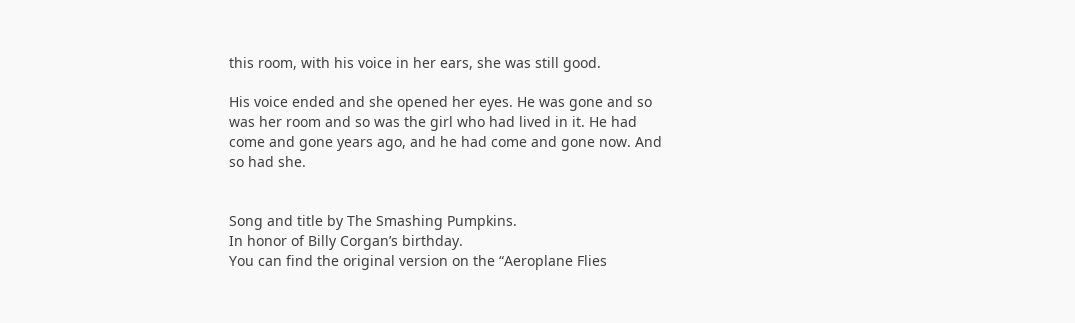this room, with his voice in her ears, she was still good.

His voice ended and she opened her eyes. He was gone and so was her room and so was the girl who had lived in it. He had come and gone years ago, and he had come and gone now. And so had she.


Song and title by The Smashing Pumpkins.
In honor of Billy Corgan’s birthday.
You can find the original version on the “Aeroplane Flies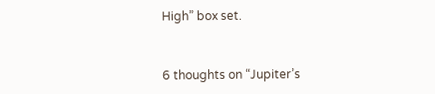High” box set.


6 thoughts on “Jupiter’s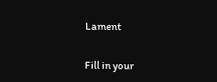Lament


Fill in your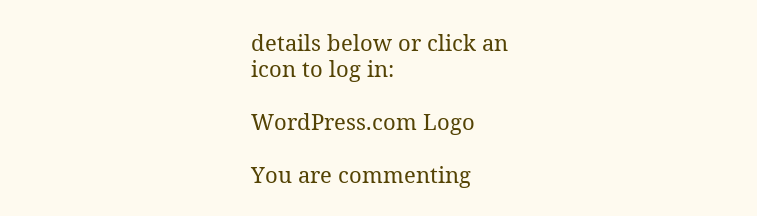details below or click an icon to log in:

WordPress.com Logo

You are commenting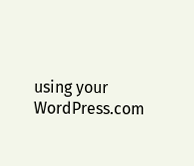using your WordPress.com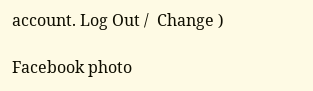account. Log Out /  Change )

Facebook photo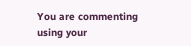You are commenting using your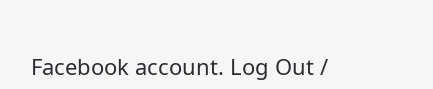Facebook account. Log Out /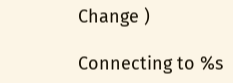Change )

Connecting to %s